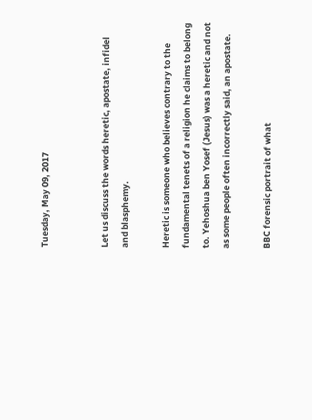Tuesday, May 09, 2017


Let us discuss the words heretic, apostate, infidel and blasphemy.

Heretic is someone who believes contrary to the fundamental tenets of a religion he claims to belong to. Yehoshua ben Yosef (Jesus) was a heretic and not as some people often incorrectly said, an apostate.

BBC forensic portrait of what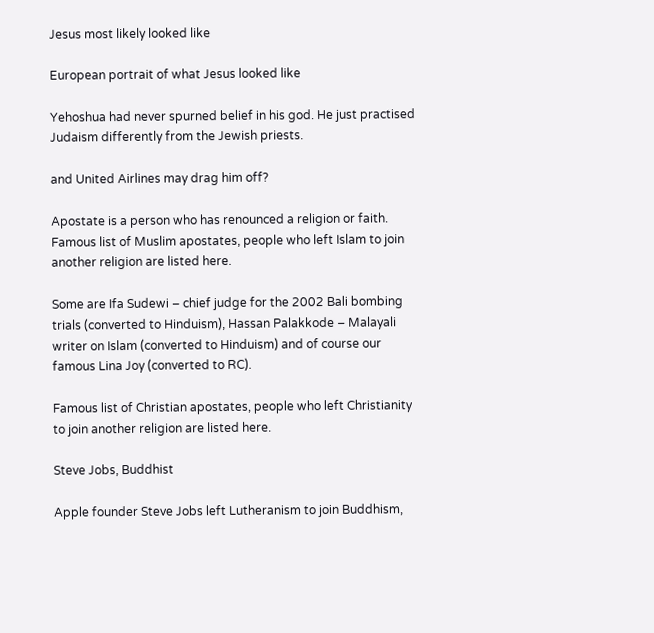Jesus most likely looked like

European portrait of what Jesus looked like

Yehoshua had never spurned belief in his god. He just practised Judaism differently from the Jewish priests.

and United Airlines may drag him off?

Apostate is a person who has renounced a religion or faith. Famous list of Muslim apostates, people who left Islam to join another religion are listed here.

Some are Ifa Sudewi – chief judge for the 2002 Bali bombing trials (converted to Hinduism), Hassan Palakkode – Malayali writer on Islam (converted to Hinduism) and of course our famous Lina Joy (converted to RC).

Famous list of Christian apostates, people who left Christianity to join another religion are listed here.

Steve Jobs, Buddhist

Apple founder Steve Jobs left Lutheranism to join Buddhism,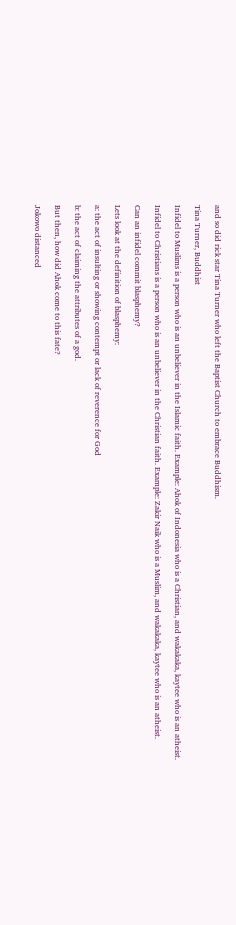and so did rick star Tina Turner who left the Baptist Church to embrace Buddhism.

Tina Turner, Buddhist

Infidel to Muslims is a person who is an unbeliever in the Islamic faith. Example: Ahok of Indonesia who is a Christian, and wakakaka, kaytee who is an atheist.

Infidel to Christians is a person who is an unbeliever in the Christian faith. Example: Zakir Naik who is a Muslim, and wakakaka, kaytee who is an atheist.

Can an infidel commit blasphemy?

Lets look at the definition of blasphemy:

a: the act of insulting or showing contempt or lack of reverence for God

b: the act of claiming the attributes of a god.

But then, how did Ahok come to this fate?

Jokowo distanced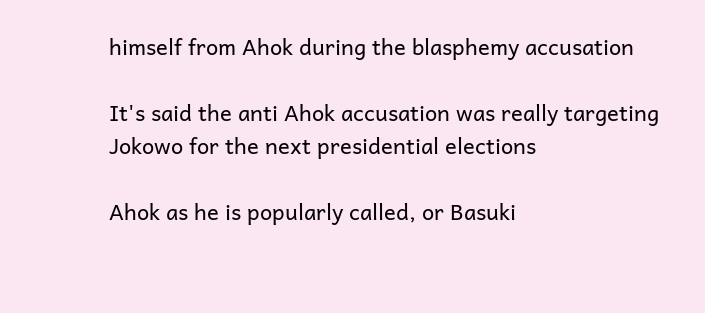himself from Ahok during the blasphemy accusation

It's said the anti Ahok accusation was really targeting Jokowo for the next presidential elections

Ahok as he is popularly called, or Basuki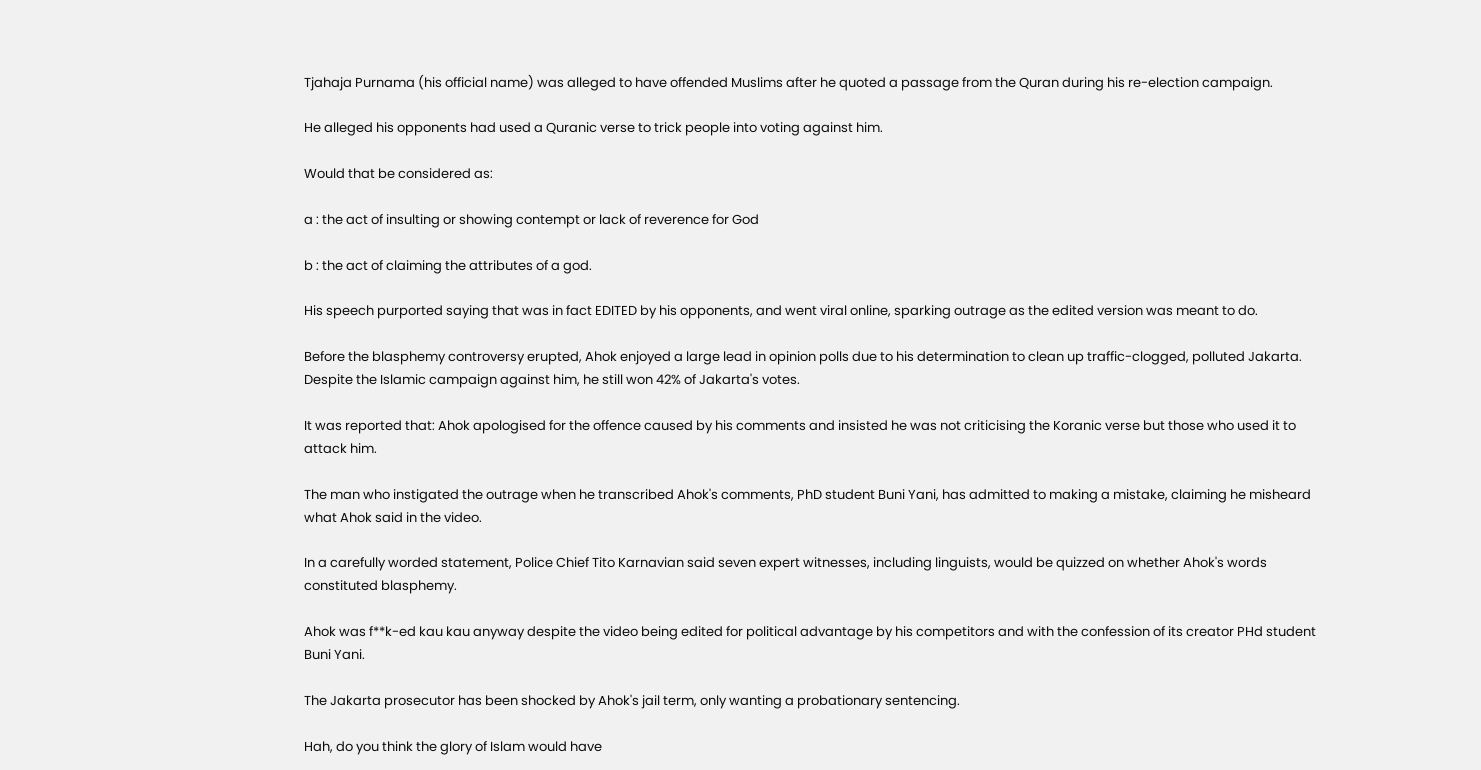Tjahaja Purnama (his official name) was alleged to have offended Muslims after he quoted a passage from the Quran during his re-election campaign.

He alleged his opponents had used a Quranic verse to trick people into voting against him.

Would that be considered as:

a : the act of insulting or showing contempt or lack of reverence for God

b : the act of claiming the attributes of a god.

His speech purported saying that was in fact EDITED by his opponents, and went viral online, sparking outrage as the edited version was meant to do.

Before the blasphemy controversy erupted, Ahok enjoyed a large lead in opinion polls due to his determination to clean up traffic-clogged, polluted Jakarta. Despite the Islamic campaign against him, he still won 42% of Jakarta's votes.

It was reported that: Ahok apologised for the offence caused by his comments and insisted he was not criticising the Koranic verse but those who used it to attack him.

The man who instigated the outrage when he transcribed Ahok's comments, PhD student Buni Yani, has admitted to making a mistake, claiming he misheard what Ahok said in the video.

In a carefully worded statement, Police Chief Tito Karnavian said seven expert witnesses, including linguists, would be quizzed on whether Ahok's words constituted blasphemy.

Ahok was f**k-ed kau kau anyway despite the video being edited for political advantage by his competitors and with the confession of its creator PHd student Buni Yani.

The Jakarta prosecutor has been shocked by Ahok's jail term, only wanting a probationary sentencing.

Hah, do you think the glory of Islam would have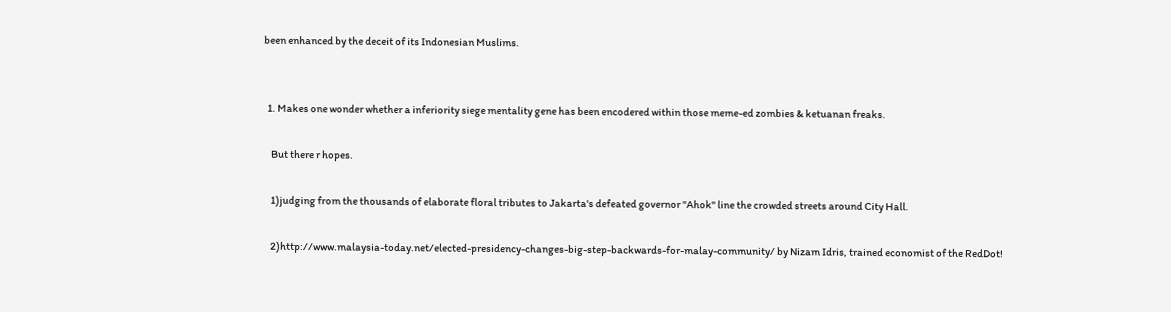been enhanced by the deceit of its Indonesian Muslims.


  1. Makes one wonder whether a inferiority siege mentality gene has been encodered within those meme-ed zombies & ketuanan freaks.

    But there r hopes.

    1)judging from the thousands of elaborate floral tributes to Jakarta's defeated governor "Ahok" line the crowded streets around City Hall.

    2)http://www.malaysia-today.net/elected-presidency-changes-big-step-backwards-for-malay-community/ by Nizam Idris, trained economist of the RedDot!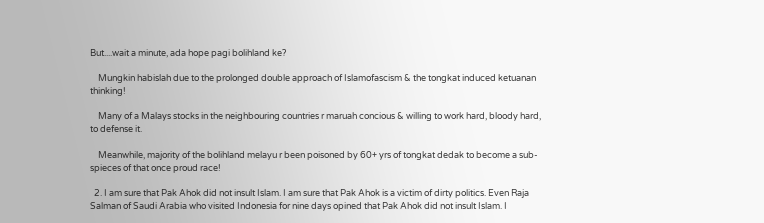But....wait a minute, ada hope pagi bolihland ke?

    Mungkin habislah due to the prolonged double approach of Islamofascism & the tongkat induced ketuanan thinking!

    Many of a Malays stocks in the neighbouring countries r maruah concious & willing to work hard, bloody hard, to defense it.

    Meanwhile, majority of the bolihland melayu r been poisoned by 60+ yrs of tongkat dedak to become a sub-spieces of that once proud race!

  2. I am sure that Pak Ahok did not insult Islam. I am sure that Pak Ahok is a victim of dirty politics. Even Raja Salman of Saudi Arabia who visited Indonesia for nine days opined that Pak Ahok did not insult Islam. I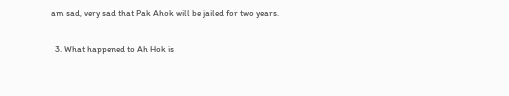am sad, very sad that Pak Ahok will be jailed for two years.

  3. What happened to Ah Hok is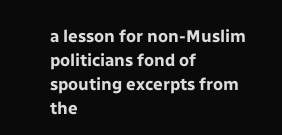a lesson for non-Muslim politicians fond of spouting excerpts from the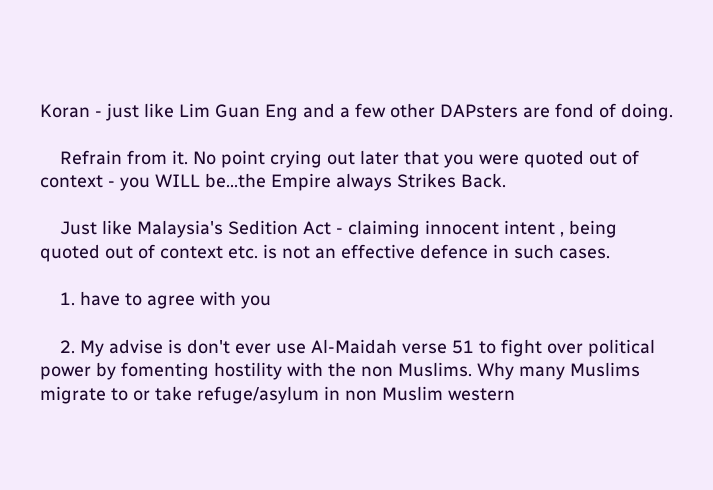Koran - just like Lim Guan Eng and a few other DAPsters are fond of doing.

    Refrain from it. No point crying out later that you were quoted out of context - you WILL be...the Empire always Strikes Back.

    Just like Malaysia's Sedition Act - claiming innocent intent , being quoted out of context etc. is not an effective defence in such cases.

    1. have to agree with you

    2. My advise is don't ever use Al-Maidah verse 51 to fight over political power by fomenting hostility with the non Muslims. Why many Muslims migrate to or take refuge/asylum in non Muslim western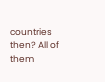countries then? All of them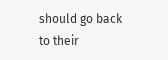should go back to their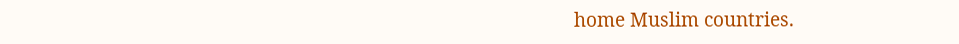home Muslim countries.